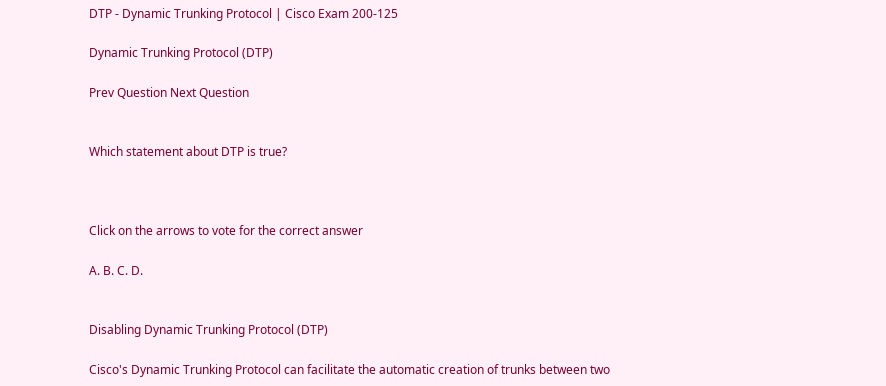DTP - Dynamic Trunking Protocol | Cisco Exam 200-125

Dynamic Trunking Protocol (DTP)

Prev Question Next Question


Which statement about DTP is true?



Click on the arrows to vote for the correct answer

A. B. C. D.


Disabling Dynamic Trunking Protocol (DTP)

Cisco's Dynamic Trunking Protocol can facilitate the automatic creation of trunks between two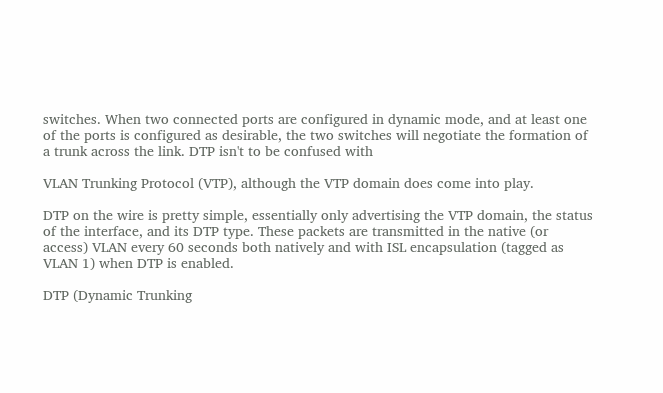switches. When two connected ports are configured in dynamic mode, and at least one of the ports is configured as desirable, the two switches will negotiate the formation of a trunk across the link. DTP isn't to be confused with

VLAN Trunking Protocol (VTP), although the VTP domain does come into play.

DTP on the wire is pretty simple, essentially only advertising the VTP domain, the status of the interface, and its DTP type. These packets are transmitted in the native (or access) VLAN every 60 seconds both natively and with ISL encapsulation (tagged as VLAN 1) when DTP is enabled.

DTP (Dynamic Trunking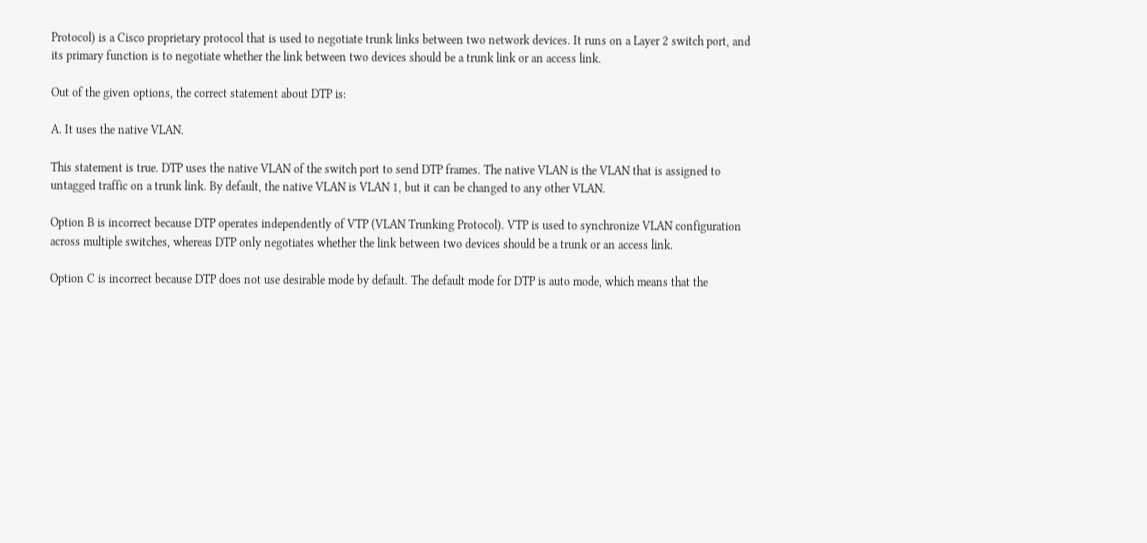Protocol) is a Cisco proprietary protocol that is used to negotiate trunk links between two network devices. It runs on a Layer 2 switch port, and its primary function is to negotiate whether the link between two devices should be a trunk link or an access link.

Out of the given options, the correct statement about DTP is:

A. It uses the native VLAN.

This statement is true. DTP uses the native VLAN of the switch port to send DTP frames. The native VLAN is the VLAN that is assigned to untagged traffic on a trunk link. By default, the native VLAN is VLAN 1, but it can be changed to any other VLAN.

Option B is incorrect because DTP operates independently of VTP (VLAN Trunking Protocol). VTP is used to synchronize VLAN configuration across multiple switches, whereas DTP only negotiates whether the link between two devices should be a trunk or an access link.

Option C is incorrect because DTP does not use desirable mode by default. The default mode for DTP is auto mode, which means that the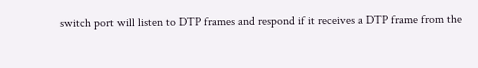switch port will listen to DTP frames and respond if it receives a DTP frame from the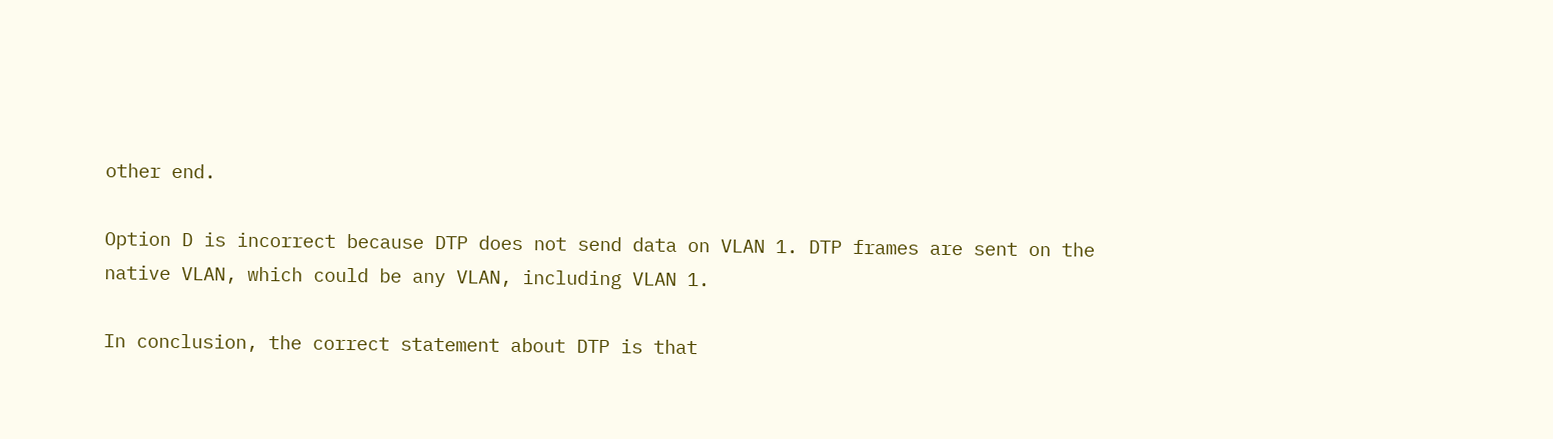other end.

Option D is incorrect because DTP does not send data on VLAN 1. DTP frames are sent on the native VLAN, which could be any VLAN, including VLAN 1.

In conclusion, the correct statement about DTP is that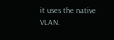it uses the native VLAN.